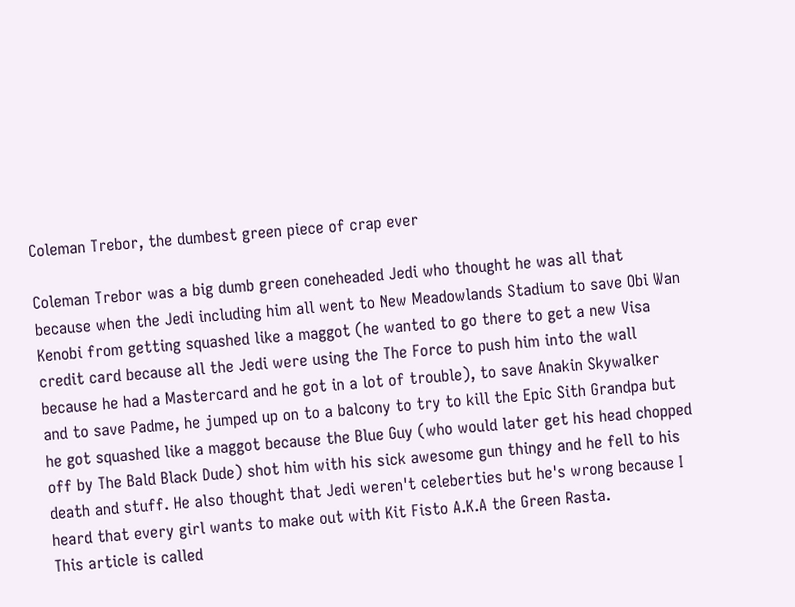Coleman Trebor, the dumbest green piece of crap ever

Coleman Trebor was a big dumb green coneheaded Jedi who thought he was all that because when the Jedi including him all went to New Meadowlands Stadium to save Obi Wan Kenobi from getting squashed like a maggot (he wanted to go there to get a new Visa credit card because all the Jedi were using the The Force to push him into the wall because he had a Mastercard and he got in a lot of trouble), to save Anakin Skywalker and to save Padme, he jumped up on to a balcony to try to kill the Epic Sith Grandpa but he got squashed like a maggot because the Blue Guy (who would later get his head chopped off by The Bald Black Dude) shot him with his sick awesome gun thingy and he fell to his death and stuff. He also thought that Jedi weren't celeberties but he's wrong because I heard that every girl wants to make out with Kit Fisto A.K.A the Green Rasta.
This article is called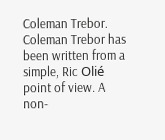Coleman Trebor. Coleman Trebor has been written from a simple, Ric Olié point of view. A non-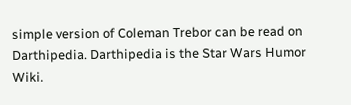simple version of Coleman Trebor can be read on Darthipedia. Darthipedia is the Star Wars Humor Wiki.